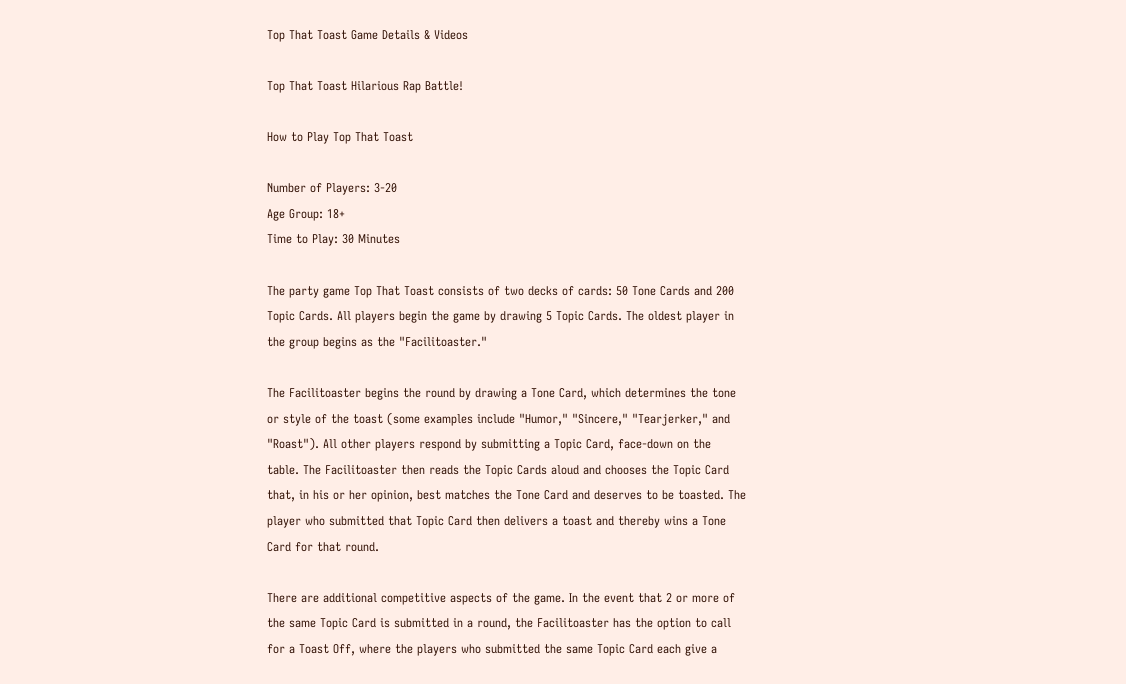Top That Toast Game Details & Videos

Top That Toast Hilarious Rap Battle!

How to Play Top That Toast

Number of Players: 3-20
Age Group: 18+
Time to Play: 30 Minutes

The party game Top That Toast consists of two decks of cards: 50 Tone Cards and 200 Topic Cards. All players begin the game by drawing 5 Topic Cards. The oldest player in the group begins as the "Facilitoaster."

The Facilitoaster begins the round by drawing a Tone Card, which determines the tone or style of the toast (some examples include "Humor," "Sincere," "Tearjerker," and "Roast"). All other players respond by submitting a Topic Card, face-down on the table. The Facilitoaster then reads the Topic Cards aloud and chooses the Topic Card that, in his or her opinion, best matches the Tone Card and deserves to be toasted. The player who submitted that Topic Card then delivers a toast and thereby wins a Tone Card for that round.

There are additional competitive aspects of the game. In the event that 2 or more of the same Topic Card is submitted in a round, the Facilitoaster has the option to call for a Toast Off, where the players who submitted the same Topic Card each give a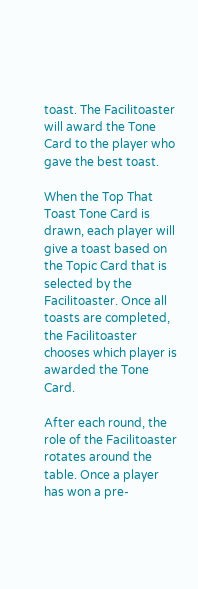toast. The Facilitoaster will award the Tone Card to the player who gave the best toast.

When the Top That Toast Tone Card is drawn, each player will give a toast based on the Topic Card that is selected by the Facilitoaster. Once all toasts are completed, the Facilitoaster chooses which player is awarded the Tone Card.

After each round, the role of the Facilitoaster rotates around the table. Once a player has won a pre-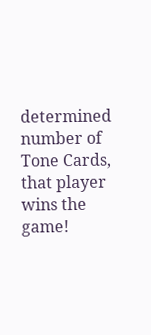determined number of Tone Cards, that player wins the game!